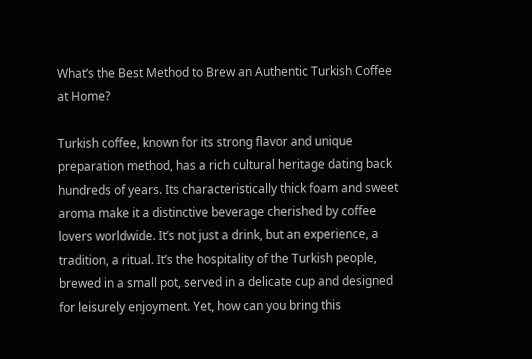What’s the Best Method to Brew an Authentic Turkish Coffee at Home?

Turkish coffee, known for its strong flavor and unique preparation method, has a rich cultural heritage dating back hundreds of years. Its characteristically thick foam and sweet aroma make it a distinctive beverage cherished by coffee lovers worldwide. It’s not just a drink, but an experience, a tradition, a ritual. It’s the hospitality of the Turkish people, brewed in a small pot, served in a delicate cup and designed for leisurely enjoyment. Yet, how can you bring this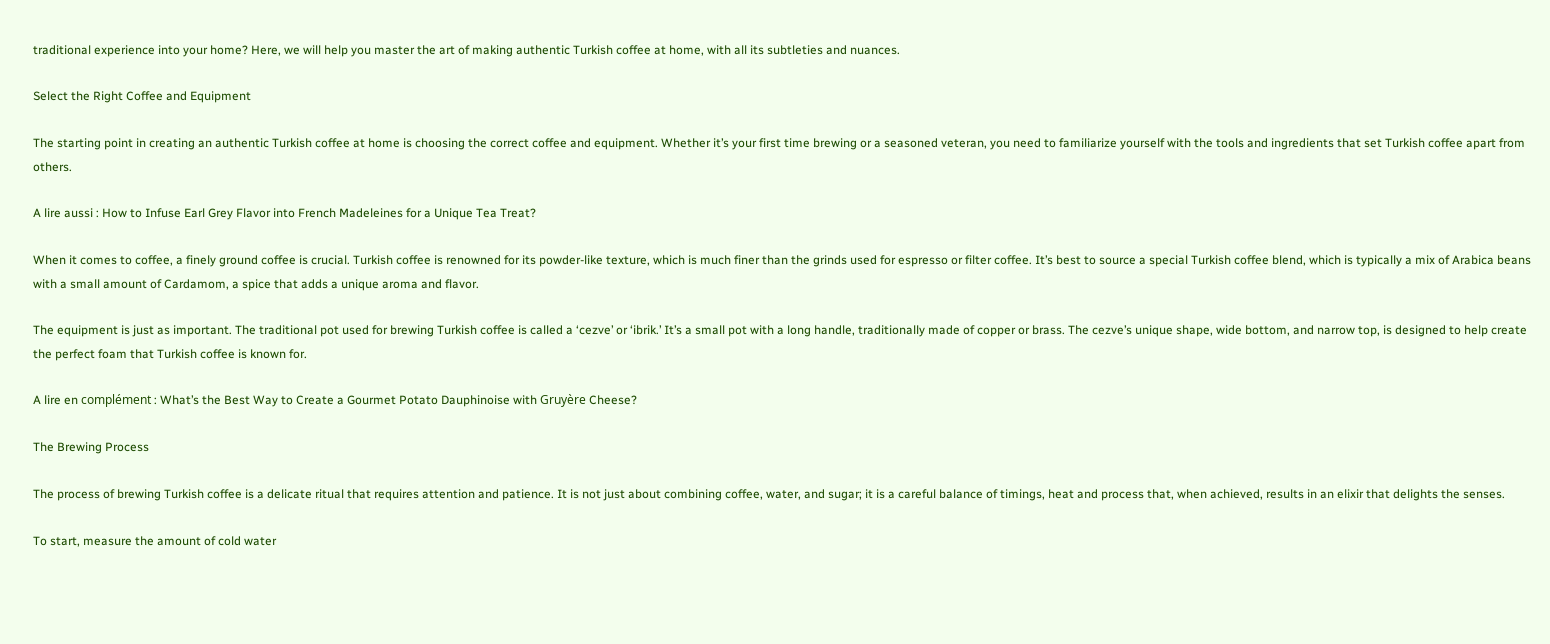traditional experience into your home? Here, we will help you master the art of making authentic Turkish coffee at home, with all its subtleties and nuances.

Select the Right Coffee and Equipment

The starting point in creating an authentic Turkish coffee at home is choosing the correct coffee and equipment. Whether it’s your first time brewing or a seasoned veteran, you need to familiarize yourself with the tools and ingredients that set Turkish coffee apart from others.

A lire aussi : How to Infuse Earl Grey Flavor into French Madeleines for a Unique Tea Treat?

When it comes to coffee, a finely ground coffee is crucial. Turkish coffee is renowned for its powder-like texture, which is much finer than the grinds used for espresso or filter coffee. It’s best to source a special Turkish coffee blend, which is typically a mix of Arabica beans with a small amount of Cardamom, a spice that adds a unique aroma and flavor.

The equipment is just as important. The traditional pot used for brewing Turkish coffee is called a ‘cezve’ or ‘ibrik.’ It’s a small pot with a long handle, traditionally made of copper or brass. The cezve’s unique shape, wide bottom, and narrow top, is designed to help create the perfect foam that Turkish coffee is known for.

A lire en complément : What’s the Best Way to Create a Gourmet Potato Dauphinoise with Gruyère Cheese?

The Brewing Process

The process of brewing Turkish coffee is a delicate ritual that requires attention and patience. It is not just about combining coffee, water, and sugar; it is a careful balance of timings, heat and process that, when achieved, results in an elixir that delights the senses.

To start, measure the amount of cold water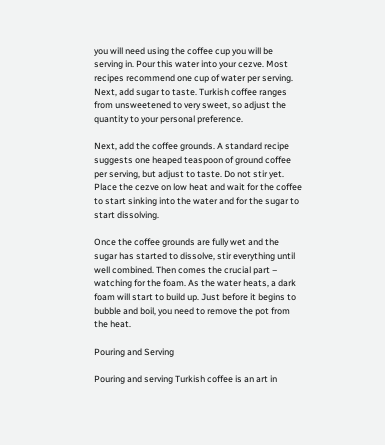you will need using the coffee cup you will be serving in. Pour this water into your cezve. Most recipes recommend one cup of water per serving. Next, add sugar to taste. Turkish coffee ranges from unsweetened to very sweet, so adjust the quantity to your personal preference.

Next, add the coffee grounds. A standard recipe suggests one heaped teaspoon of ground coffee per serving, but adjust to taste. Do not stir yet. Place the cezve on low heat and wait for the coffee to start sinking into the water and for the sugar to start dissolving.

Once the coffee grounds are fully wet and the sugar has started to dissolve, stir everything until well combined. Then comes the crucial part – watching for the foam. As the water heats, a dark foam will start to build up. Just before it begins to bubble and boil, you need to remove the pot from the heat.

Pouring and Serving

Pouring and serving Turkish coffee is an art in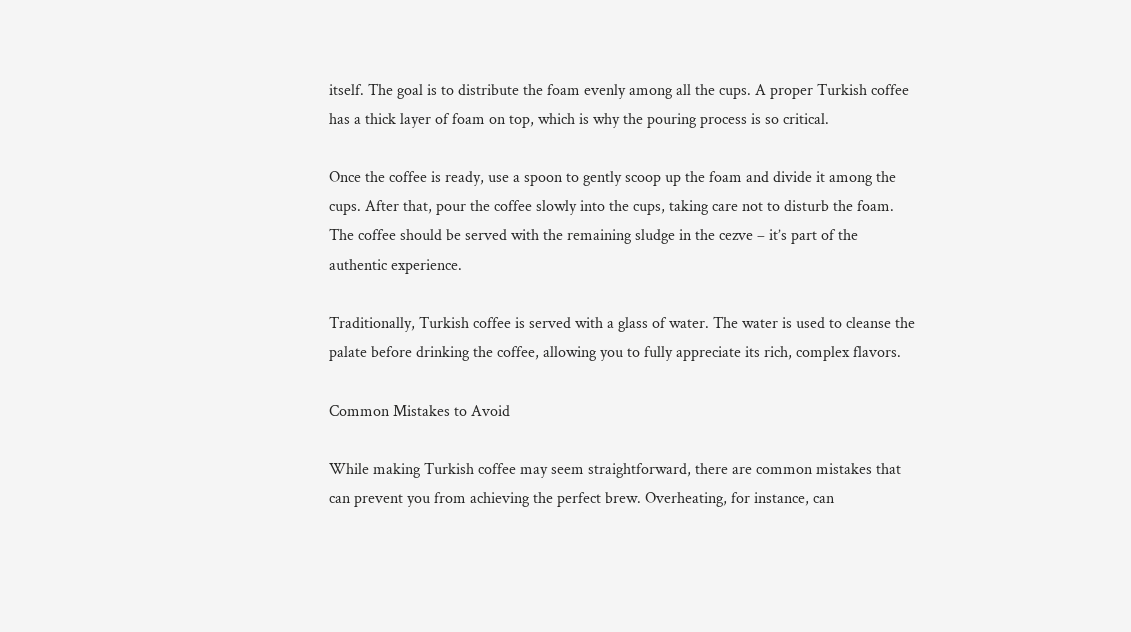itself. The goal is to distribute the foam evenly among all the cups. A proper Turkish coffee has a thick layer of foam on top, which is why the pouring process is so critical.

Once the coffee is ready, use a spoon to gently scoop up the foam and divide it among the cups. After that, pour the coffee slowly into the cups, taking care not to disturb the foam. The coffee should be served with the remaining sludge in the cezve – it’s part of the authentic experience.

Traditionally, Turkish coffee is served with a glass of water. The water is used to cleanse the palate before drinking the coffee, allowing you to fully appreciate its rich, complex flavors.

Common Mistakes to Avoid

While making Turkish coffee may seem straightforward, there are common mistakes that can prevent you from achieving the perfect brew. Overheating, for instance, can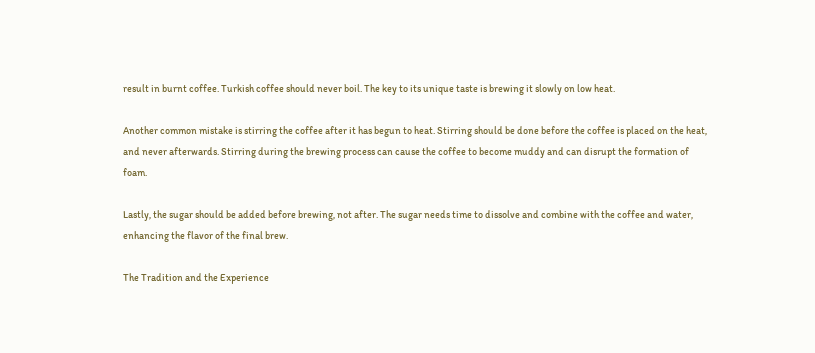result in burnt coffee. Turkish coffee should never boil. The key to its unique taste is brewing it slowly on low heat.

Another common mistake is stirring the coffee after it has begun to heat. Stirring should be done before the coffee is placed on the heat, and never afterwards. Stirring during the brewing process can cause the coffee to become muddy and can disrupt the formation of foam.

Lastly, the sugar should be added before brewing, not after. The sugar needs time to dissolve and combine with the coffee and water, enhancing the flavor of the final brew.

The Tradition and the Experience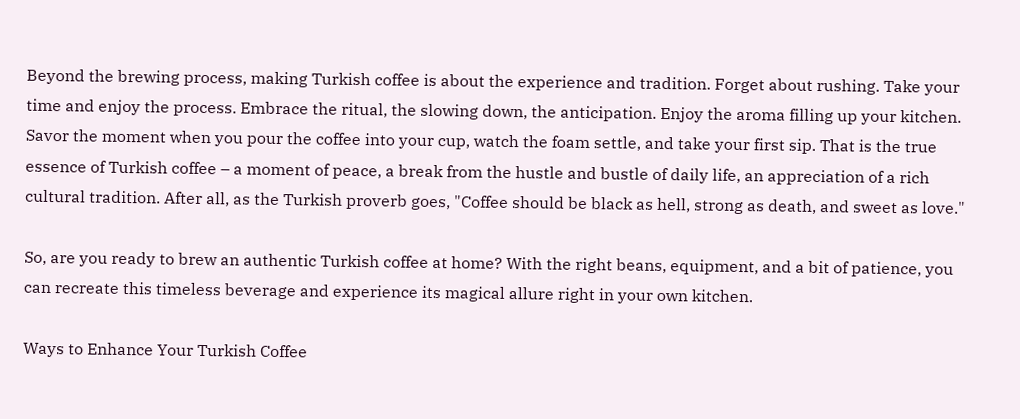Beyond the brewing process, making Turkish coffee is about the experience and tradition. Forget about rushing. Take your time and enjoy the process. Embrace the ritual, the slowing down, the anticipation. Enjoy the aroma filling up your kitchen. Savor the moment when you pour the coffee into your cup, watch the foam settle, and take your first sip. That is the true essence of Turkish coffee – a moment of peace, a break from the hustle and bustle of daily life, an appreciation of a rich cultural tradition. After all, as the Turkish proverb goes, "Coffee should be black as hell, strong as death, and sweet as love."

So, are you ready to brew an authentic Turkish coffee at home? With the right beans, equipment, and a bit of patience, you can recreate this timeless beverage and experience its magical allure right in your own kitchen.

Ways to Enhance Your Turkish Coffee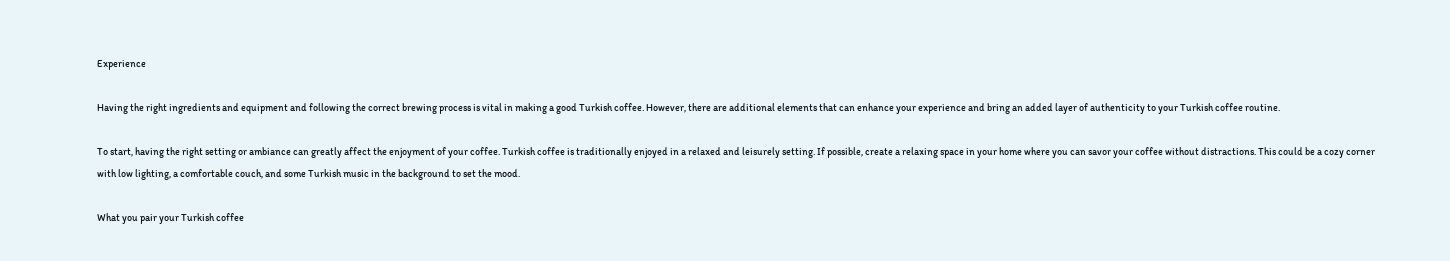Experience

Having the right ingredients and equipment and following the correct brewing process is vital in making a good Turkish coffee. However, there are additional elements that can enhance your experience and bring an added layer of authenticity to your Turkish coffee routine.

To start, having the right setting or ambiance can greatly affect the enjoyment of your coffee. Turkish coffee is traditionally enjoyed in a relaxed and leisurely setting. If possible, create a relaxing space in your home where you can savor your coffee without distractions. This could be a cozy corner with low lighting, a comfortable couch, and some Turkish music in the background to set the mood.

What you pair your Turkish coffee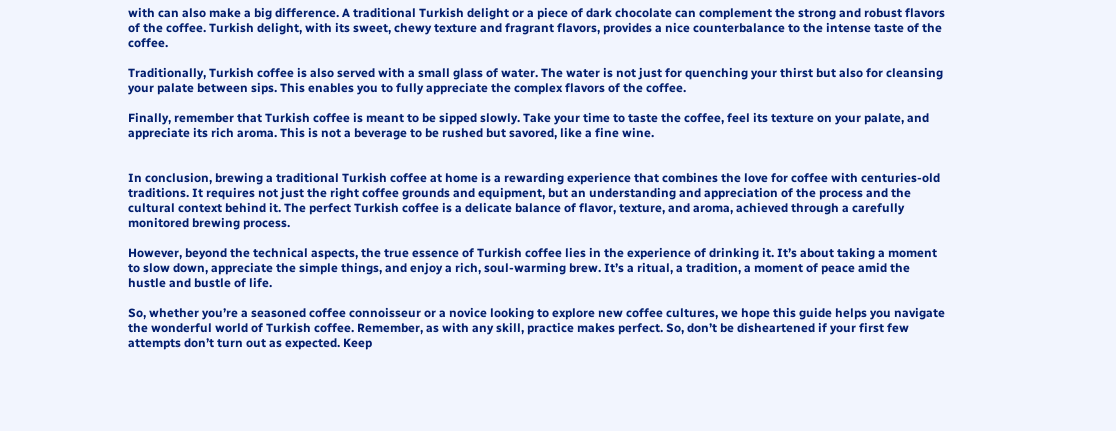with can also make a big difference. A traditional Turkish delight or a piece of dark chocolate can complement the strong and robust flavors of the coffee. Turkish delight, with its sweet, chewy texture and fragrant flavors, provides a nice counterbalance to the intense taste of the coffee.

Traditionally, Turkish coffee is also served with a small glass of water. The water is not just for quenching your thirst but also for cleansing your palate between sips. This enables you to fully appreciate the complex flavors of the coffee.

Finally, remember that Turkish coffee is meant to be sipped slowly. Take your time to taste the coffee, feel its texture on your palate, and appreciate its rich aroma. This is not a beverage to be rushed but savored, like a fine wine.


In conclusion, brewing a traditional Turkish coffee at home is a rewarding experience that combines the love for coffee with centuries-old traditions. It requires not just the right coffee grounds and equipment, but an understanding and appreciation of the process and the cultural context behind it. The perfect Turkish coffee is a delicate balance of flavor, texture, and aroma, achieved through a carefully monitored brewing process.

However, beyond the technical aspects, the true essence of Turkish coffee lies in the experience of drinking it. It’s about taking a moment to slow down, appreciate the simple things, and enjoy a rich, soul-warming brew. It’s a ritual, a tradition, a moment of peace amid the hustle and bustle of life.

So, whether you’re a seasoned coffee connoisseur or a novice looking to explore new coffee cultures, we hope this guide helps you navigate the wonderful world of Turkish coffee. Remember, as with any skill, practice makes perfect. So, don’t be disheartened if your first few attempts don’t turn out as expected. Keep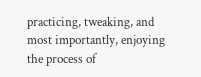practicing, tweaking, and most importantly, enjoying the process of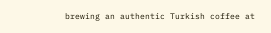brewing an authentic Turkish coffee at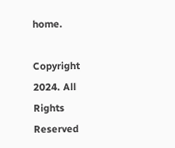home.

Copyright 2024. All Rights Reserved